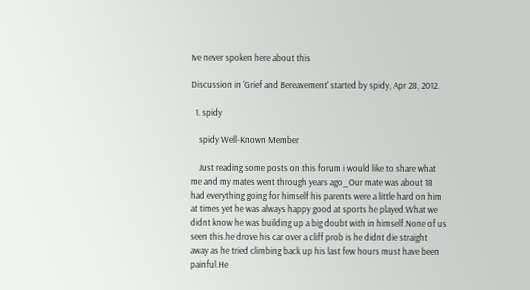Ive never spoken here about this

Discussion in 'Grief and Bereavement' started by spidy, Apr 28, 2012.

  1. spidy

    spidy Well-Known Member

    Just reading some posts on this forum i would like to share what me and my mates went through years ago_Our mate was about 18 had everything going for himself his parents were a little hard on him at times yet he was always happy good at sports he played.What we didnt know he was building up a big doubt with in himself.None of us seen this.he drove his car over a cliff prob is he didnt die straight away as he tried climbing back up his last few hours must have been painful.He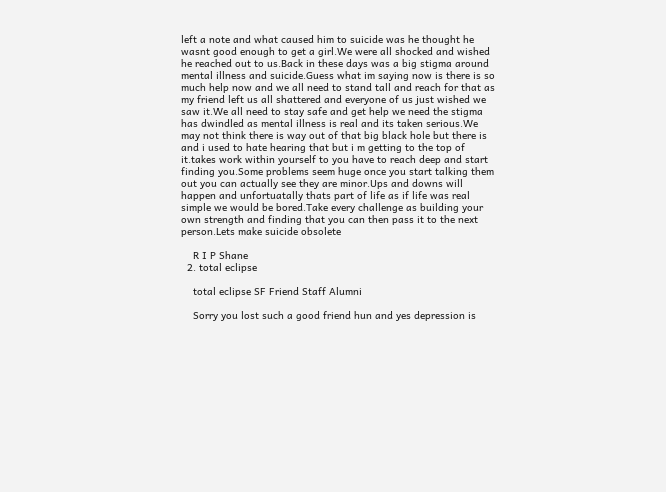left a note and what caused him to suicide was he thought he wasnt good enough to get a girl.We were all shocked and wished he reached out to us.Back in these days was a big stigma around mental illness and suicide.Guess what im saying now is there is so much help now and we all need to stand tall and reach for that as my friend left us all shattered and everyone of us just wished we saw it.We all need to stay safe and get help we need the stigma has dwindled as mental illness is real and its taken serious.We may not think there is way out of that big black hole but there is and i used to hate hearing that but i m getting to the top of it.takes work within yourself to you have to reach deep and start finding you.Some problems seem huge once you start talking them out you can actually see they are minor.Ups and downs will happen and unfortuatally thats part of life as if life was real simple we would be bored.Take every challenge as building your own strength and finding that you can then pass it to the next person.Lets make suicide obsolete

    R I P Shane
  2. total eclipse

    total eclipse SF Friend Staff Alumni

    Sorry you lost such a good friend hun and yes depression is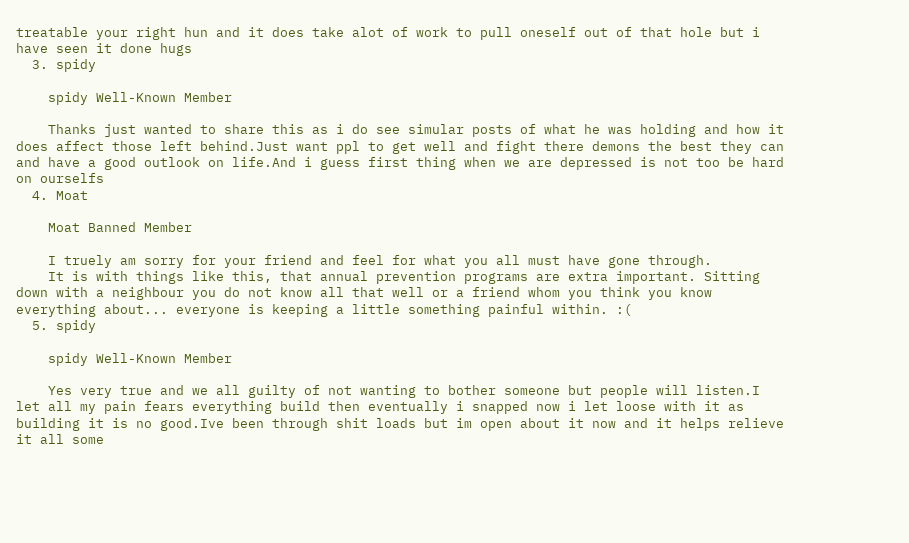treatable your right hun and it does take alot of work to pull oneself out of that hole but i have seen it done hugs
  3. spidy

    spidy Well-Known Member

    Thanks just wanted to share this as i do see simular posts of what he was holding and how it does affect those left behind.Just want ppl to get well and fight there demons the best they can and have a good outlook on life.And i guess first thing when we are depressed is not too be hard on ourselfs
  4. Moat

    Moat Banned Member

    I truely am sorry for your friend and feel for what you all must have gone through.
    It is with things like this, that annual prevention programs are extra important. Sitting down with a neighbour you do not know all that well or a friend whom you think you know everything about... everyone is keeping a little something painful within. :(
  5. spidy

    spidy Well-Known Member

    Yes very true and we all guilty of not wanting to bother someone but people will listen.I let all my pain fears everything build then eventually i snapped now i let loose with it as building it is no good.Ive been through shit loads but im open about it now and it helps relieve it all some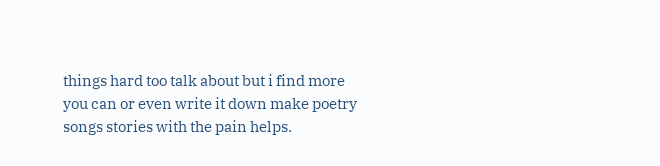things hard too talk about but i find more you can or even write it down make poetry songs stories with the pain helps.